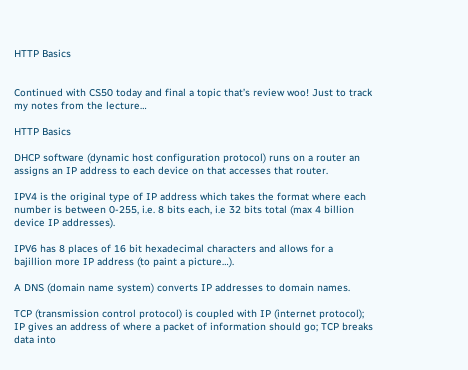HTTP Basics


Continued with CS50 today and final a topic that’s review woo! Just to track my notes from the lecture…

HTTP Basics

DHCP software (dynamic host configuration protocol) runs on a router an assigns an IP address to each device on that accesses that router.

IPV4 is the original type of IP address which takes the format where each number is between 0-255, i.e. 8 bits each, i.e 32 bits total (max 4 billion device IP addresses).

IPV6 has 8 places of 16 bit hexadecimal characters and allows for a bajillion more IP address (to paint a picture…).

A DNS (domain name system) converts IP addresses to domain names.

TCP (transmission control protocol) is coupled with IP (internet protocol); IP gives an address of where a packet of information should go; TCP breaks data into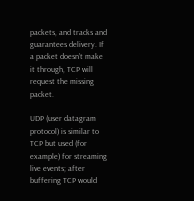packets, and tracks and guarantees delivery. If a packet doesn’t make it through, TCP will request the missing packet.

UDP (user datagram protocol) is similar to TCP but used (for example) for streaming live events; after buffering TCP would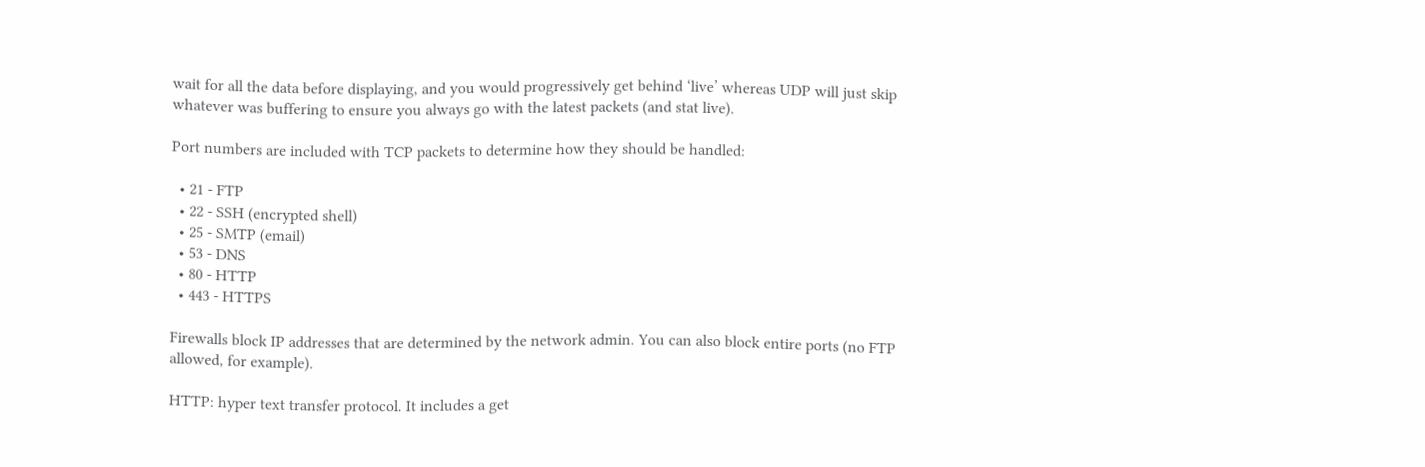wait for all the data before displaying, and you would progressively get behind ‘live’ whereas UDP will just skip whatever was buffering to ensure you always go with the latest packets (and stat live).

Port numbers are included with TCP packets to determine how they should be handled:

  • 21 - FTP
  • 22 - SSH (encrypted shell)
  • 25 - SMTP (email)
  • 53 - DNS
  • 80 - HTTP
  • 443 - HTTPS

Firewalls block IP addresses that are determined by the network admin. You can also block entire ports (no FTP allowed, for example).

HTTP: hyper text transfer protocol. It includes a get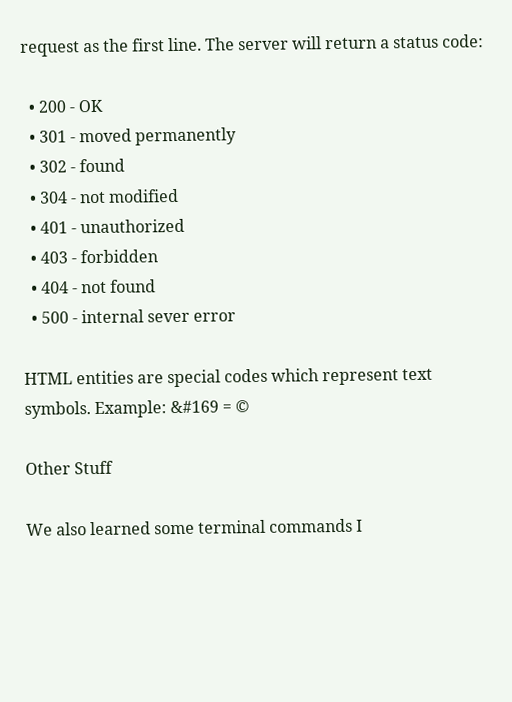request as the first line. The server will return a status code:

  • 200 - OK
  • 301 - moved permanently
  • 302 - found
  • 304 - not modified
  • 401 - unauthorized
  • 403 - forbidden
  • 404 - not found
  • 500 - internal sever error

HTML entities are special codes which represent text symbols. Example: &#169 = ©

Other Stuff

We also learned some terminal commands I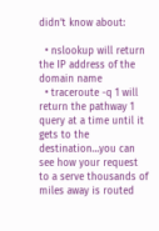didn’t know about:

  • nslookup will return the IP address of the domain name
  • traceroute -q 1 will return the pathway 1 query at a time until it gets to the destination…you can see how your request to a serve thousands of miles away is routed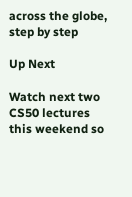across the globe, step by step

Up Next

Watch next two CS50 lectures this weekend so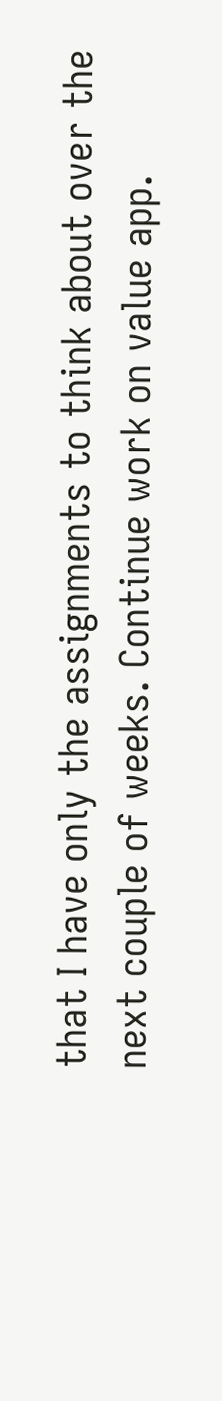that I have only the assignments to think about over the next couple of weeks. Continue work on value app.